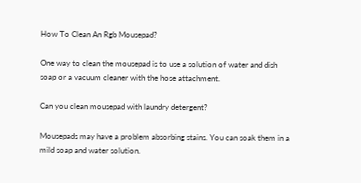How To Clean An Rgb Mousepad?

One way to clean the mousepad is to use a solution of water and dish soap or a vacuum cleaner with the hose attachment.

Can you clean mousepad with laundry detergent?

Mousepads may have a problem absorbing stains. You can soak them in a mild soap and water solution.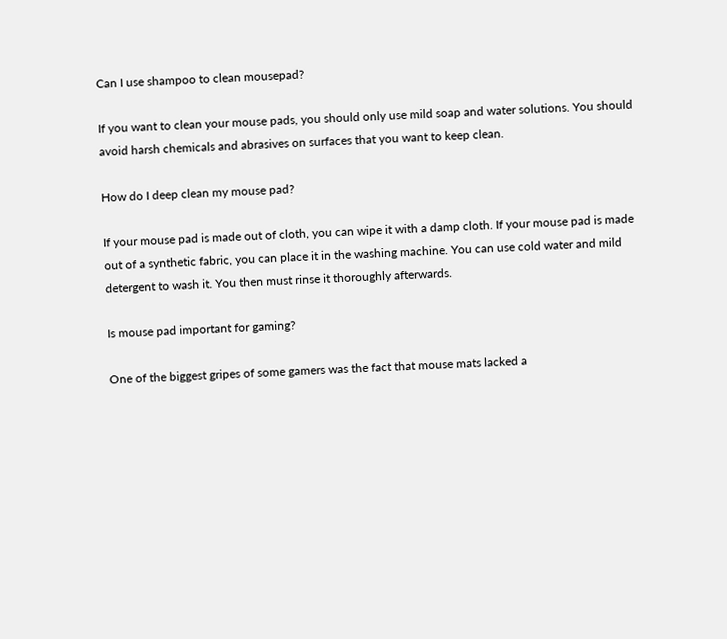Can I use shampoo to clean mousepad?

If you want to clean your mouse pads, you should only use mild soap and water solutions. You should avoid harsh chemicals and abrasives on surfaces that you want to keep clean.

How do I deep clean my mouse pad?

If your mouse pad is made out of cloth, you can wipe it with a damp cloth. If your mouse pad is made out of a synthetic fabric, you can place it in the washing machine. You can use cold water and mild detergent to wash it. You then must rinse it thoroughly afterwards.

Is mouse pad important for gaming?

One of the biggest gripes of some gamers was the fact that mouse mats lacked a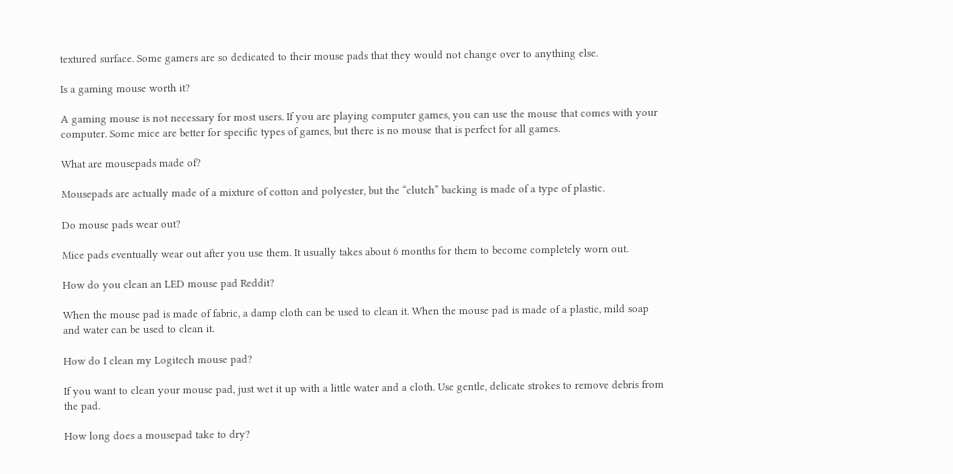textured surface. Some gamers are so dedicated to their mouse pads that they would not change over to anything else.

Is a gaming mouse worth it?

A gaming mouse is not necessary for most users. If you are playing computer games, you can use the mouse that comes with your computer. Some mice are better for specific types of games, but there is no mouse that is perfect for all games.

What are mousepads made of?

Mousepads are actually made of a mixture of cotton and polyester, but the “clutch” backing is made of a type of plastic.

Do mouse pads wear out?

Mice pads eventually wear out after you use them. It usually takes about 6 months for them to become completely worn out.

How do you clean an LED mouse pad Reddit?

When the mouse pad is made of fabric, a damp cloth can be used to clean it. When the mouse pad is made of a plastic, mild soap and water can be used to clean it.

How do I clean my Logitech mouse pad?

If you want to clean your mouse pad, just wet it up with a little water and a cloth. Use gentle, delicate strokes to remove debris from the pad.

How long does a mousepad take to dry?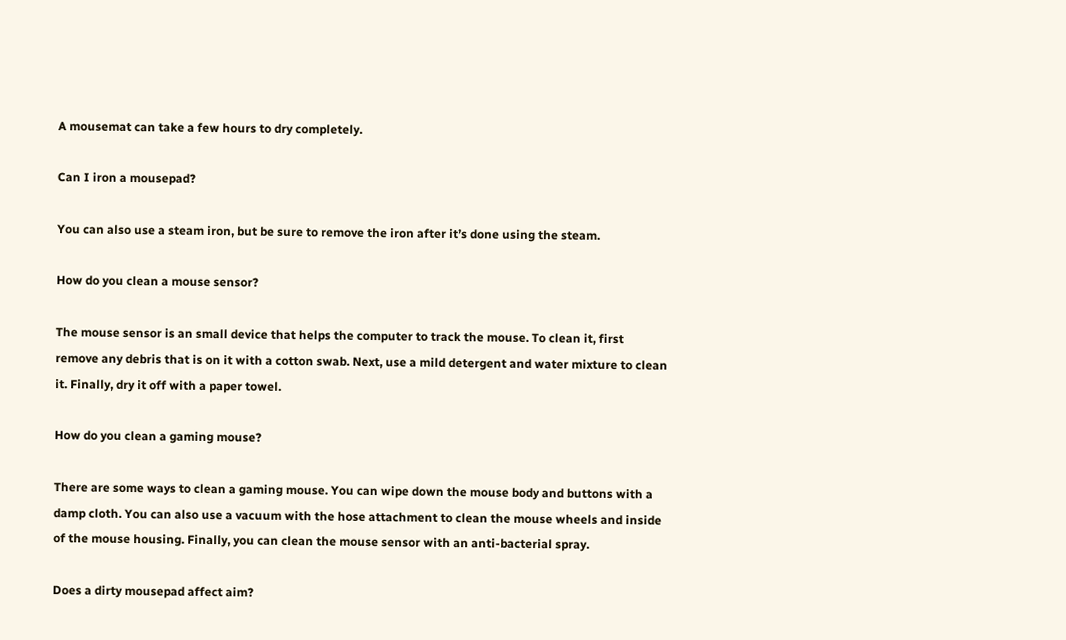A mousemat can take a few hours to dry completely.

Can I iron a mousepad?

You can also use a steam iron, but be sure to remove the iron after it’s done using the steam.

How do you clean a mouse sensor?

The mouse sensor is an small device that helps the computer to track the mouse. To clean it, first remove any debris that is on it with a cotton swab. Next, use a mild detergent and water mixture to clean it. Finally, dry it off with a paper towel.

How do you clean a gaming mouse?

There are some ways to clean a gaming mouse. You can wipe down the mouse body and buttons with a damp cloth. You can also use a vacuum with the hose attachment to clean the mouse wheels and inside of the mouse housing. Finally, you can clean the mouse sensor with an anti-bacterial spray.

Does a dirty mousepad affect aim?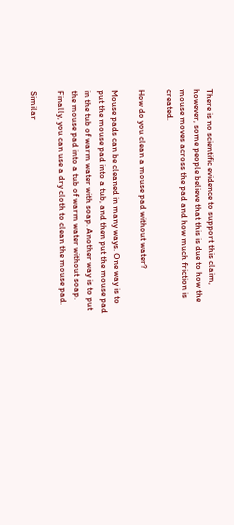There is no scientific evidence to support this claim, however, some people believe that this is due to how the mouse moves across the pad and how much friction is created.

How do you clean a mouse pad without water?

Mouse pads can be cleaned in many ways. One way is to put the mouse pad into a tub, and then put the mouse pad in the tub of warm water with soap. Another way is to put the mouse pad into a tub of warm water without soap. Finally, you can use a dry cloth to clean the mouse pad.

Similar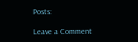Posts:

Leave a Comment